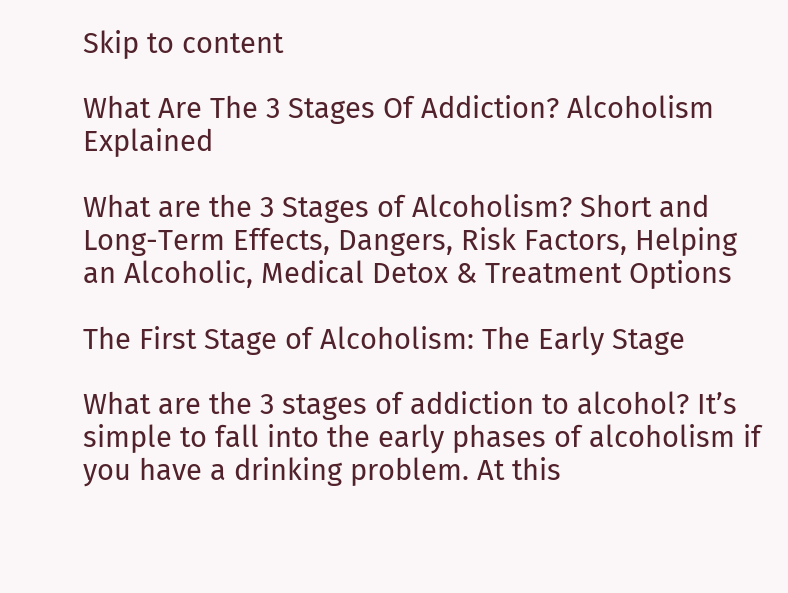Skip to content

What Are The 3 Stages Of Addiction? Alcoholism Explained

What are the 3 Stages of Alcoholism? Short and Long-Term Effects, Dangers, Risk Factors, Helping an Alcoholic, Medical Detox & Treatment Options

The First Stage of Alcoholism: The Early Stage

What are the 3 stages of addiction to alcohol? It’s simple to fall into the early phases of alcoholism if you have a drinking problem. At this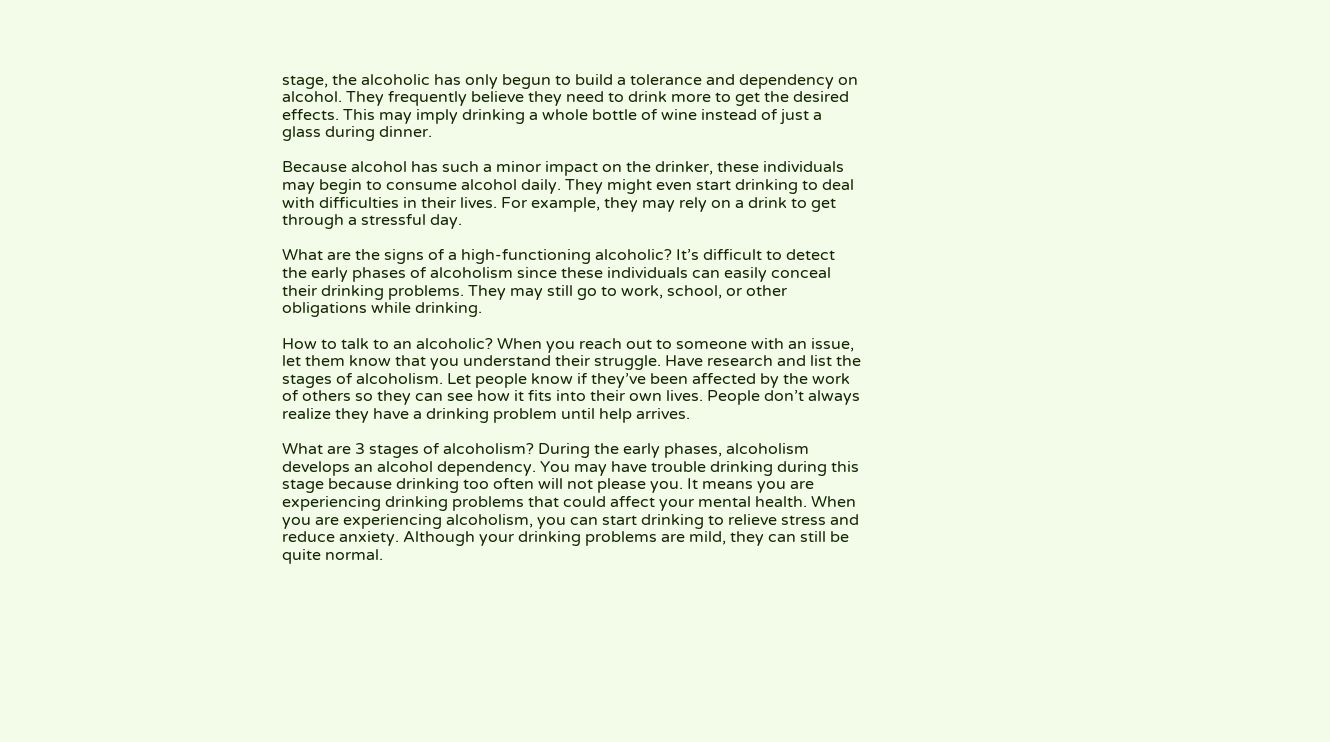stage, the alcoholic has only begun to build a tolerance and dependency on alcohol. They frequently believe they need to drink more to get the desired effects. This may imply drinking a whole bottle of wine instead of just a glass during dinner.

Because alcohol has such a minor impact on the drinker, these individuals may begin to consume alcohol daily. They might even start drinking to deal with difficulties in their lives. For example, they may rely on a drink to get through a stressful day.

What are the signs of a high-functioning alcoholic? It’s difficult to detect the early phases of alcoholism since these individuals can easily conceal their drinking problems. They may still go to work, school, or other obligations while drinking.

How to talk to an alcoholic? When you reach out to someone with an issue, let them know that you understand their struggle. Have research and list the stages of alcoholism. Let people know if they’ve been affected by the work of others so they can see how it fits into their own lives. People don’t always realize they have a drinking problem until help arrives.

What are 3 stages of alcoholism? During the early phases, alcoholism develops an alcohol dependency. You may have trouble drinking during this stage because drinking too often will not please you. It means you are experiencing drinking problems that could affect your mental health. When you are experiencing alcoholism, you can start drinking to relieve stress and reduce anxiety. Although your drinking problems are mild, they can still be quite normal.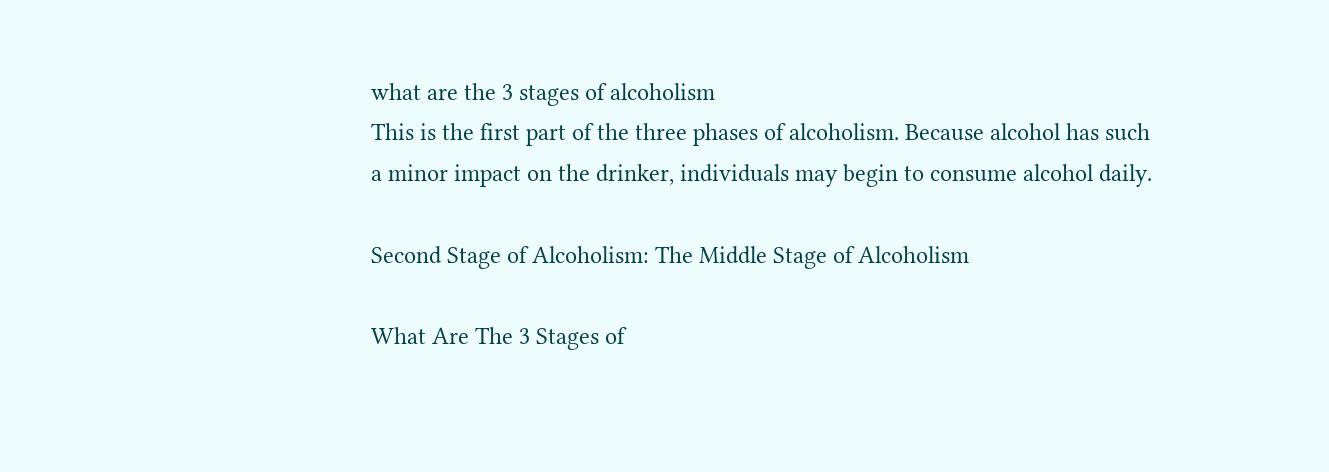what are the 3 stages of alcoholism
This is the first part of the three phases of alcoholism. Because alcohol has such a minor impact on the drinker, individuals may begin to consume alcohol daily.

Second Stage of Alcoholism: The Middle Stage of Alcoholism

What Are The 3 Stages of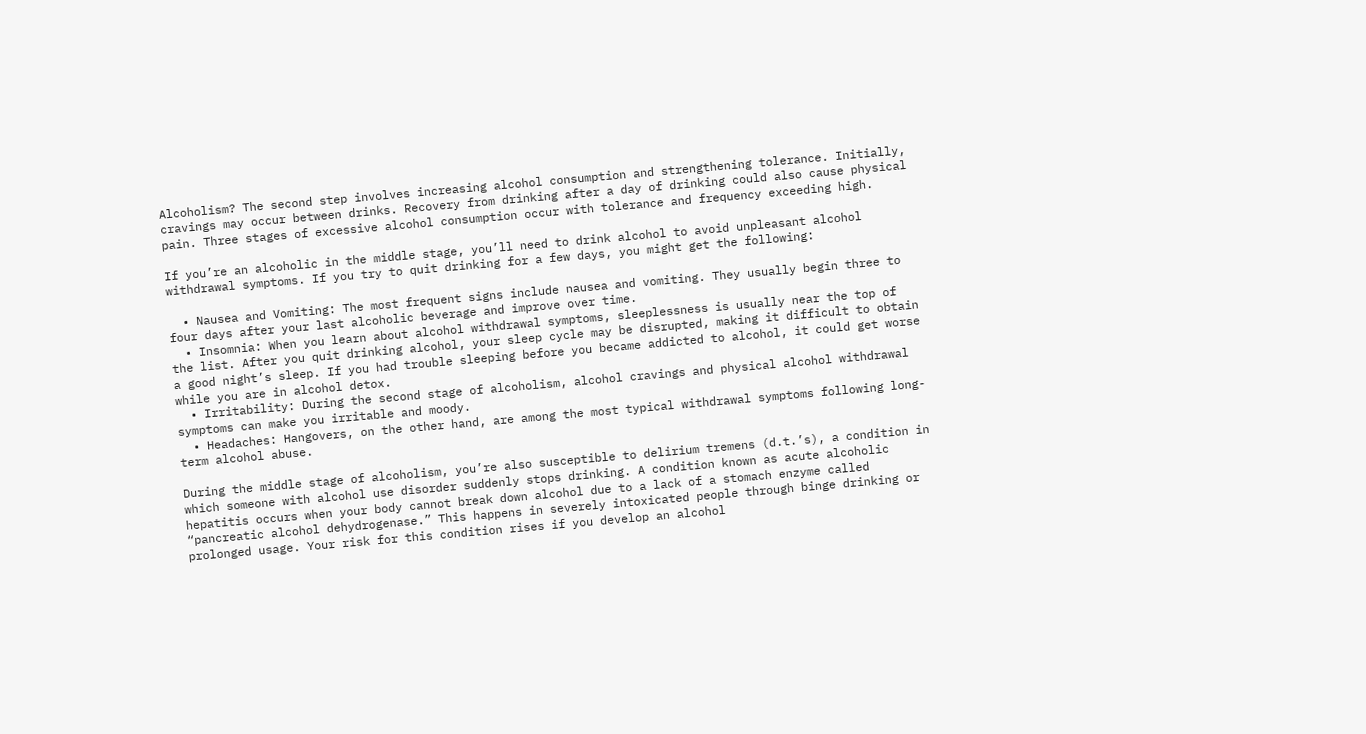Alcoholism? The second step involves increasing alcohol consumption and strengthening tolerance. Initially, cravings may occur between drinks. Recovery from drinking after a day of drinking could also cause physical pain. Three stages of excessive alcohol consumption occur with tolerance and frequency exceeding high.

If you’re an alcoholic in the middle stage, you’ll need to drink alcohol to avoid unpleasant alcohol withdrawal symptoms. If you try to quit drinking for a few days, you might get the following:

  • Nausea and Vomiting: The most frequent signs include nausea and vomiting. They usually begin three to four days after your last alcoholic beverage and improve over time.
  • Insomnia: When you learn about alcohol withdrawal symptoms, sleeplessness is usually near the top of the list. After you quit drinking alcohol, your sleep cycle may be disrupted, making it difficult to obtain a good night’s sleep. If you had trouble sleeping before you became addicted to alcohol, it could get worse while you are in alcohol detox.
  • Irritability: During the second stage of alcoholism, alcohol cravings and physical alcohol withdrawal symptoms can make you irritable and moody.
  • Headaches: Hangovers, on the other hand, are among the most typical withdrawal symptoms following long-term alcohol abuse.

During the middle stage of alcoholism, you’re also susceptible to delirium tremens (d.t.’s), a condition in which someone with alcohol use disorder suddenly stops drinking. A condition known as acute alcoholic hepatitis occurs when your body cannot break down alcohol due to a lack of a stomach enzyme called “pancreatic alcohol dehydrogenase.” This happens in severely intoxicated people through binge drinking or prolonged usage. Your risk for this condition rises if you develop an alcohol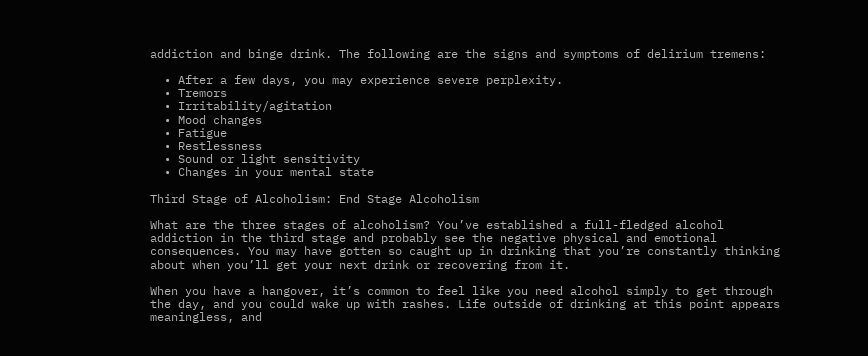addiction and binge drink. The following are the signs and symptoms of delirium tremens:

  • After a few days, you may experience severe perplexity.
  • Tremors
  • Irritability/agitation
  • Mood changes
  • Fatigue
  • Restlessness
  • Sound or light sensitivity
  • Changes in your mental state

Third Stage of Alcoholism: End Stage Alcoholism

What are the three stages of alcoholism? You’ve established a full-fledged alcohol addiction in the third stage and probably see the negative physical and emotional consequences. You may have gotten so caught up in drinking that you’re constantly thinking about when you’ll get your next drink or recovering from it.

When you have a hangover, it’s common to feel like you need alcohol simply to get through the day, and you could wake up with rashes. Life outside of drinking at this point appears meaningless, and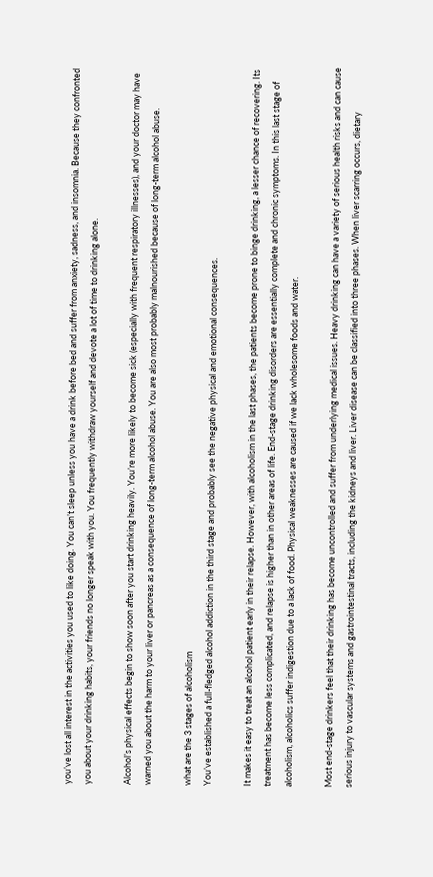you’ve lost all interest in the activities you used to like doing. You can’t sleep unless you have a drink before bed and suffer from anxiety, sadness, and insomnia. Because they confronted you about your drinking habits, your friends no longer speak with you. You frequently withdraw yourself and devote a lot of time to drinking alone.

Alcohol’s physical effects begin to show soon after you start drinking heavily. You’re more likely to become sick (especially with frequent respiratory illnesses), and your doctor may have warned you about the harm to your liver or pancreas as a consequence of long-term alcohol abuse. You are also most probably malnourished because of long-term alcohol abuse.

what are the 3 stages of alcoholism
You’ve established a full-fledged alcohol addiction in the third stage and probably see the negative physical and emotional consequences.

It makes it easy to treat an alcohol patient early in their relapse. However, with alcoholism in the last phases, the patients become prone to binge drinking, a lesser chance of recovering. Its treatment has become less complicated, and relapse is higher than in other areas of life. End-stage drinking disorders are essentially complete and chronic symptoms. In this last stage of alcoholism, alcoholics suffer indigestion due to a lack of food. Physical weaknesses are caused if we lack wholesome foods and water.

Most end-stage drinkers feel that their drinking has become uncontrolled and suffer from underlying medical issues. Heavy drinking can have a variety of serious health risks and can cause serious injury to vascular systems and gastrointestinal tracts, including the kidneys and liver. Liver disease can be classified into three phases. When liver scarring occurs, dietary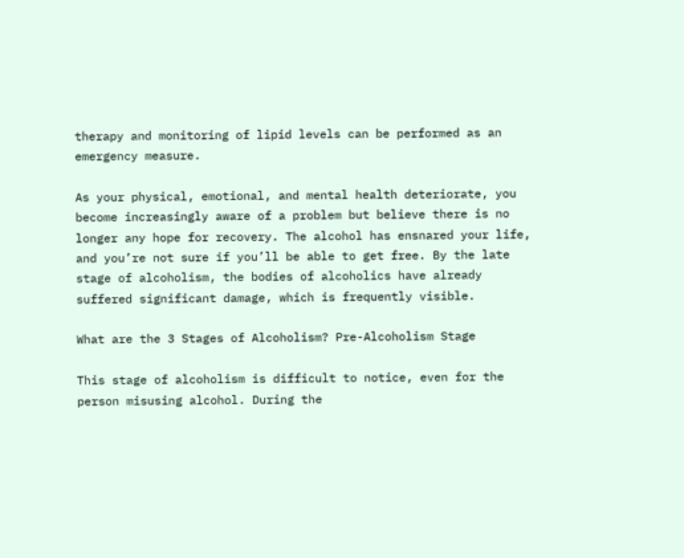therapy and monitoring of lipid levels can be performed as an emergency measure.

As your physical, emotional, and mental health deteriorate, you become increasingly aware of a problem but believe there is no longer any hope for recovery. The alcohol has ensnared your life, and you’re not sure if you’ll be able to get free. By the late stage of alcoholism, the bodies of alcoholics have already suffered significant damage, which is frequently visible.

What are the 3 Stages of Alcoholism? Pre-Alcoholism Stage

This stage of alcoholism is difficult to notice, even for the person misusing alcohol. During the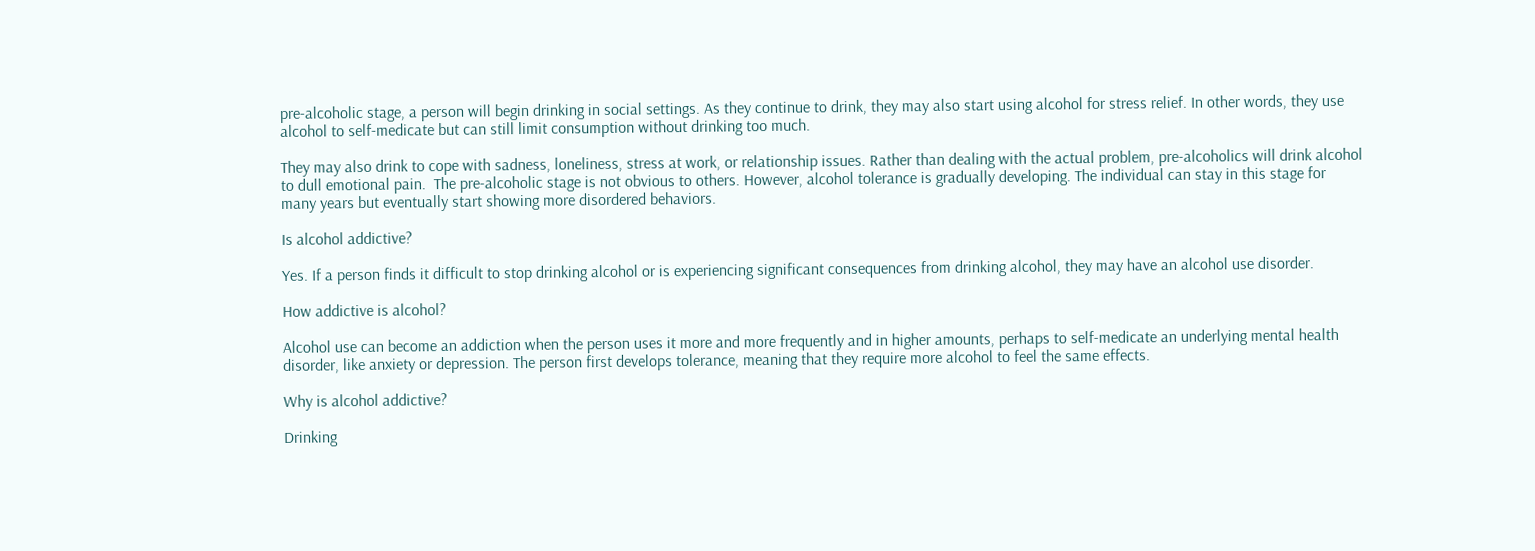pre-alcoholic stage, a person will begin drinking in social settings. As they continue to drink, they may also start using alcohol for stress relief. In other words, they use alcohol to self-medicate but can still limit consumption without drinking too much.

They may also drink to cope with sadness, loneliness, stress at work, or relationship issues. Rather than dealing with the actual problem, pre-alcoholics will drink alcohol to dull emotional pain.  The pre-alcoholic stage is not obvious to others. However, alcohol tolerance is gradually developing. The individual can stay in this stage for many years but eventually start showing more disordered behaviors.

Is alcohol addictive?

Yes. If a person finds it difficult to stop drinking alcohol or is experiencing significant consequences from drinking alcohol, they may have an alcohol use disorder.

How addictive is alcohol?

Alcohol use can become an addiction when the person uses it more and more frequently and in higher amounts, perhaps to self-medicate an underlying mental health disorder, like anxiety or depression. The person first develops tolerance, meaning that they require more alcohol to feel the same effects.

Why is alcohol addictive?

Drinking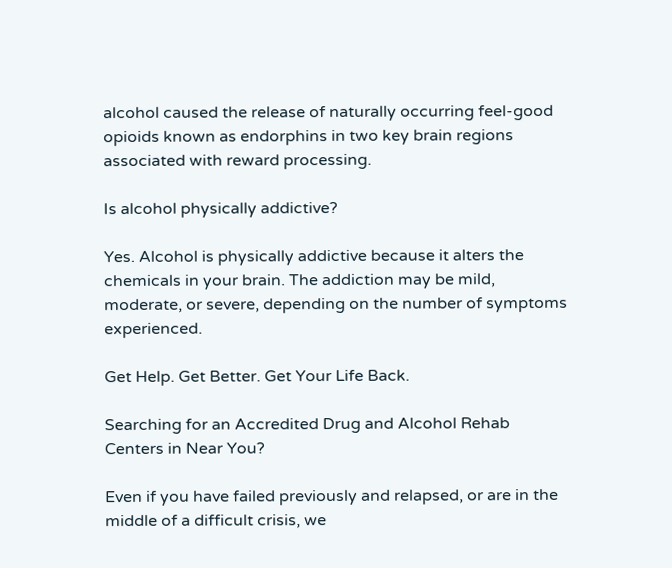alcohol caused the release of naturally occurring feel-good opioids known as endorphins in two key brain regions associated with reward processing.

Is alcohol physically addictive?

Yes. Alcohol is physically addictive because it alters the chemicals in your brain. The addiction may be mild, moderate, or severe, depending on the number of symptoms experienced.

Get Help. Get Better. Get Your Life Back.

Searching for an Accredited Drug and Alcohol Rehab Centers in Near You?

Even if you have failed previously and relapsed, or are in the middle of a difficult crisis, we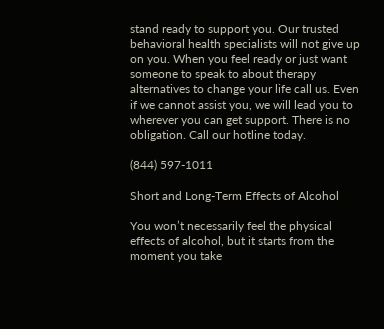stand ready to support you. Our trusted behavioral health specialists will not give up on you. When you feel ready or just want someone to speak to about therapy alternatives to change your life call us. Even if we cannot assist you, we will lead you to wherever you can get support. There is no obligation. Call our hotline today.

(844) 597-1011

Short and Long-Term Effects of Alcohol

You won’t necessarily feel the physical effects of alcohol, but it starts from the moment you take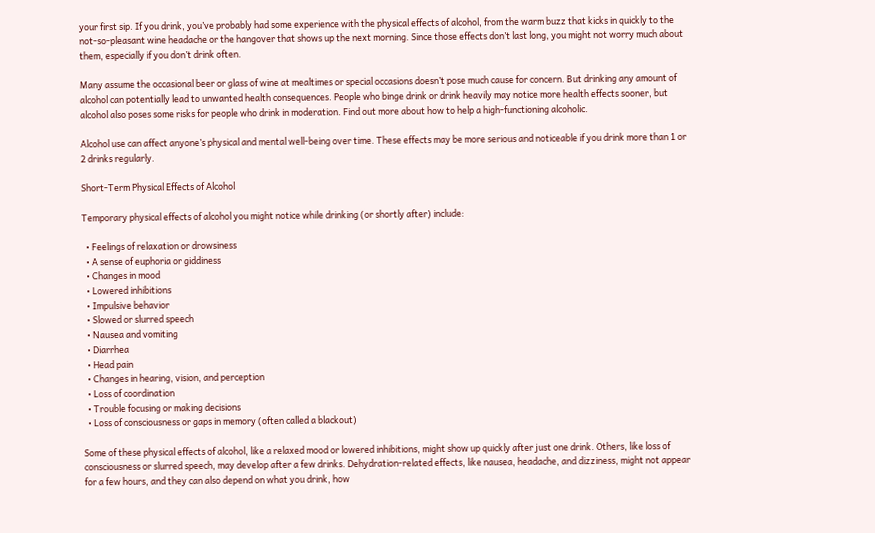your first sip. If you drink, you’ve probably had some experience with the physical effects of alcohol, from the warm buzz that kicks in quickly to the not-so-pleasant wine headache or the hangover that shows up the next morning. Since those effects don’t last long, you might not worry much about them, especially if you don’t drink often.

Many assume the occasional beer or glass of wine at mealtimes or special occasions doesn’t pose much cause for concern. But drinking any amount of alcohol can potentially lead to unwanted health consequences. People who binge drink or drink heavily may notice more health effects sooner, but alcohol also poses some risks for people who drink in moderation. Find out more about how to help a high-functioning alcoholic.

Alcohol use can affect anyone’s physical and mental well-being over time. These effects may be more serious and noticeable if you drink more than 1 or 2 drinks regularly.

Short-Term Physical Effects of Alcohol

Temporary physical effects of alcohol you might notice while drinking (or shortly after) include:

  • Feelings of relaxation or drowsiness
  • A sense of euphoria or giddiness
  • Changes in mood
  • Lowered inhibitions
  • Impulsive behavior
  • Slowed or slurred speech
  • Nausea and vomiting
  • Diarrhea
  • Head pain
  • Changes in hearing, vision, and perception
  • Loss of coordination
  • Trouble focusing or making decisions
  • Loss of consciousness or gaps in memory (often called a blackout)

Some of these physical effects of alcohol, like a relaxed mood or lowered inhibitions, might show up quickly after just one drink. Others, like loss of consciousness or slurred speech, may develop after a few drinks. Dehydration-related effects, like nausea, headache, and dizziness, might not appear for a few hours, and they can also depend on what you drink, how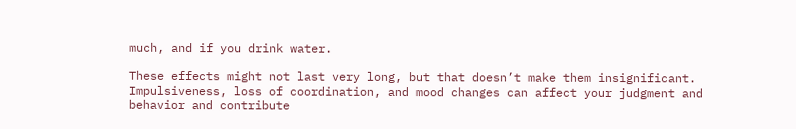much, and if you drink water.

These effects might not last very long, but that doesn’t make them insignificant. Impulsiveness, loss of coordination, and mood changes can affect your judgment and behavior and contribute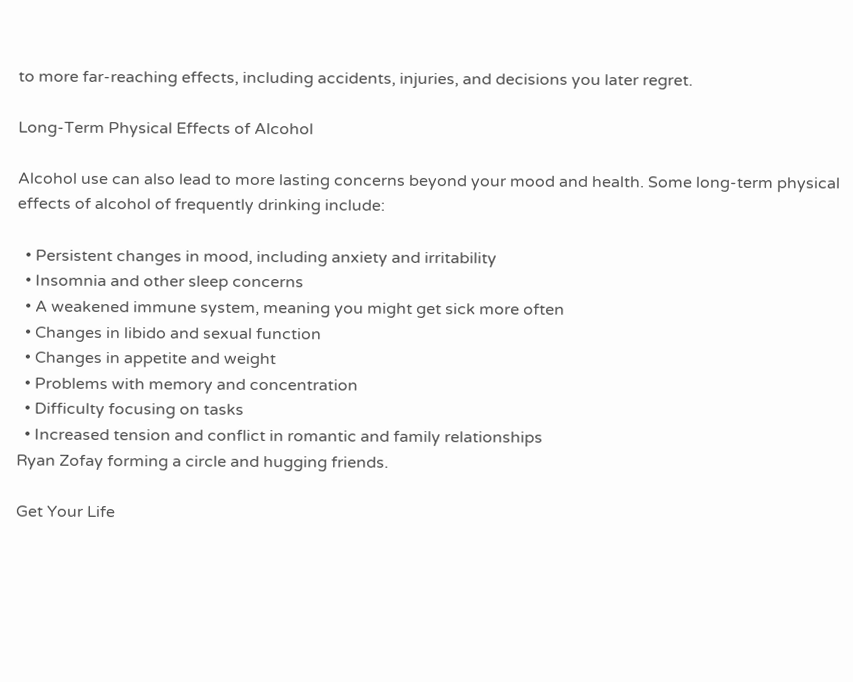to more far-reaching effects, including accidents, injuries, and decisions you later regret.

Long-Term Physical Effects of Alcohol

Alcohol use can also lead to more lasting concerns beyond your mood and health. Some long-term physical effects of alcohol of frequently drinking include:

  • Persistent changes in mood, including anxiety and irritability
  • Insomnia and other sleep concerns
  • A weakened immune system, meaning you might get sick more often
  • Changes in libido and sexual function
  • Changes in appetite and weight
  • Problems with memory and concentration
  • Difficulty focusing on tasks
  • Increased tension and conflict in romantic and family relationships
Ryan Zofay forming a circle and hugging friends.

Get Your Life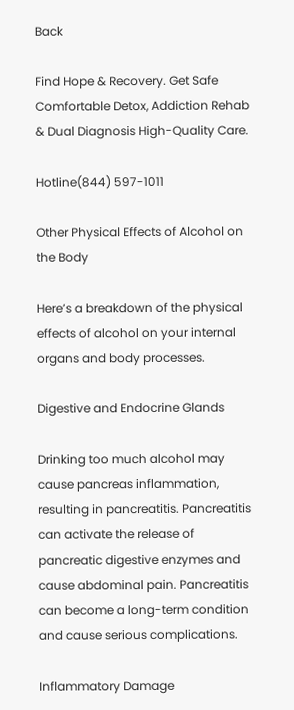Back

Find Hope & Recovery. Get Safe Comfortable Detox, Addiction Rehab & Dual Diagnosis High-Quality Care.

Hotline(844) 597-1011

Other Physical Effects of Alcohol on the Body

Here’s a breakdown of the physical effects of alcohol on your internal organs and body processes.

Digestive and Endocrine Glands

Drinking too much alcohol may cause pancreas inflammation, resulting in pancreatitis. Pancreatitis can activate the release of pancreatic digestive enzymes and cause abdominal pain. Pancreatitis can become a long-term condition and cause serious complications.

Inflammatory Damage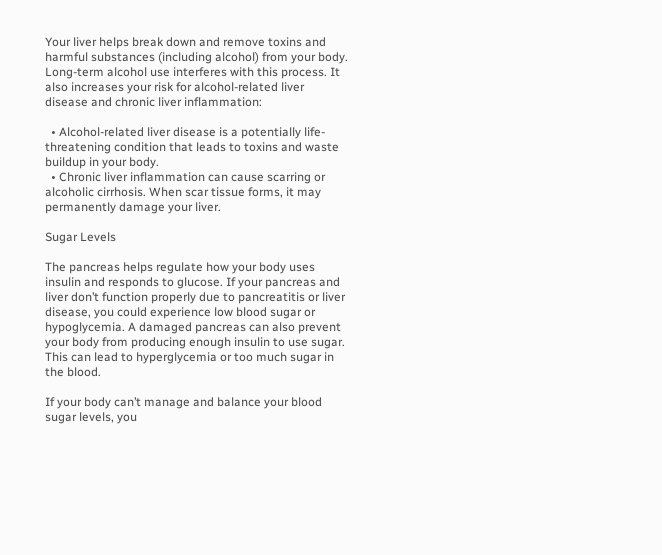Your liver helps break down and remove toxins and harmful substances (including alcohol) from your body. Long-term alcohol use interferes with this process. It also increases your risk for alcohol-related liver disease and chronic liver inflammation:

  • Alcohol-related liver disease is a potentially life-threatening condition that leads to toxins and waste buildup in your body.
  • Chronic liver inflammation can cause scarring or alcoholic cirrhosis. When scar tissue forms, it may permanently damage your liver.

Sugar Levels

The pancreas helps regulate how your body uses insulin and responds to glucose. If your pancreas and liver don’t function properly due to pancreatitis or liver disease, you could experience low blood sugar or hypoglycemia. A damaged pancreas can also prevent your body from producing enough insulin to use sugar. This can lead to hyperglycemia or too much sugar in the blood.

If your body can’t manage and balance your blood sugar levels, you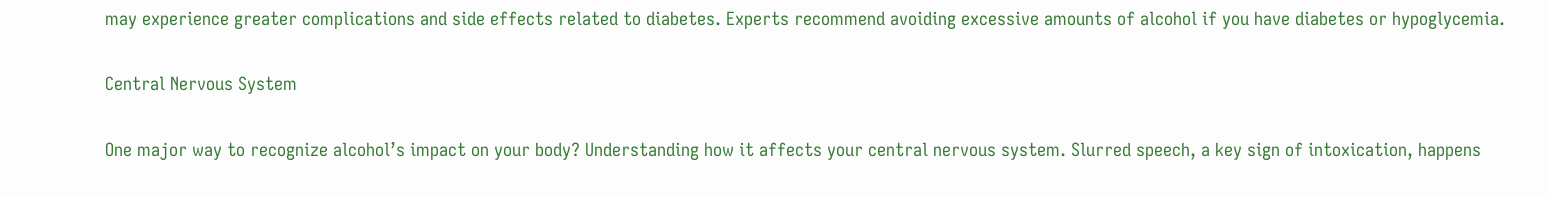may experience greater complications and side effects related to diabetes. Experts recommend avoiding excessive amounts of alcohol if you have diabetes or hypoglycemia.

Central Nervous System

One major way to recognize alcohol’s impact on your body? Understanding how it affects your central nervous system. Slurred speech, a key sign of intoxication, happens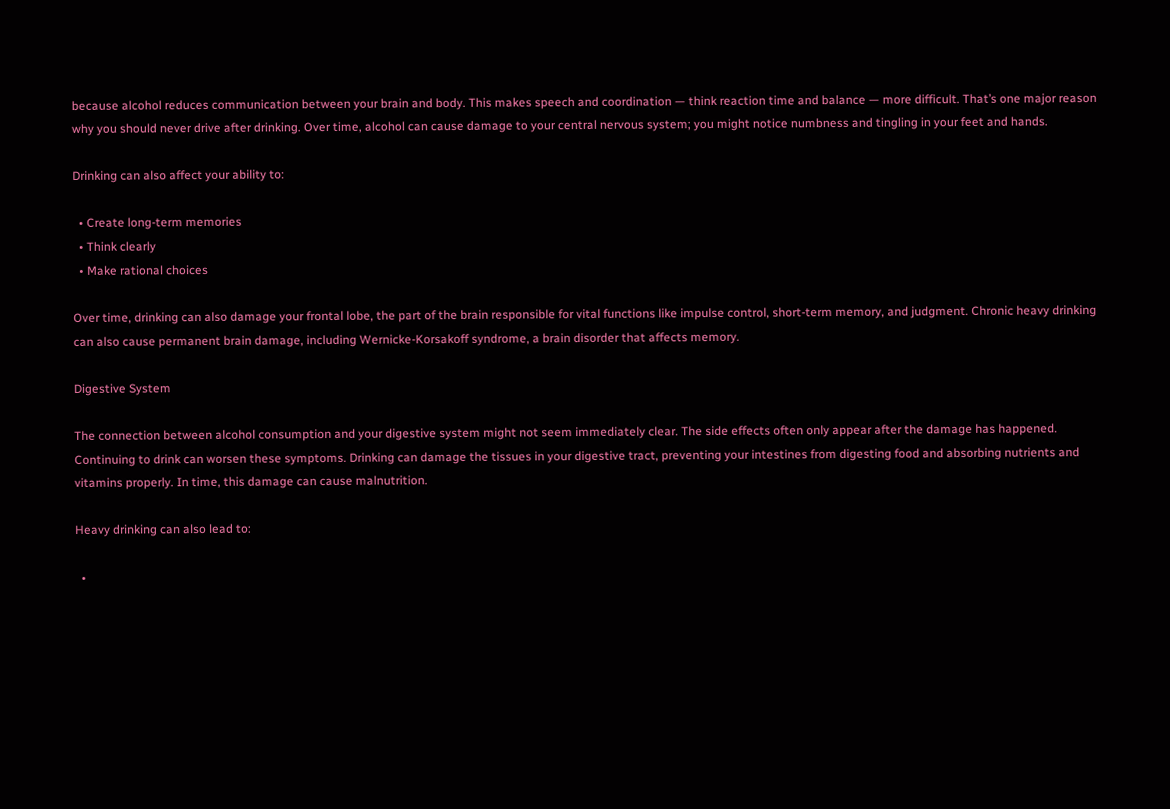because alcohol reduces communication between your brain and body. This makes speech and coordination — think reaction time and balance — more difficult. That’s one major reason why you should never drive after drinking. Over time, alcohol can cause damage to your central nervous system; you might notice numbness and tingling in your feet and hands.

Drinking can also affect your ability to:

  • Create long-term memories
  • Think clearly
  • Make rational choices

Over time, drinking can also damage your frontal lobe, the part of the brain responsible for vital functions like impulse control, short-term memory, and judgment. Chronic heavy drinking can also cause permanent brain damage, including Wernicke-Korsakoff syndrome, a brain disorder that affects memory.

Digestive System

The connection between alcohol consumption and your digestive system might not seem immediately clear. The side effects often only appear after the damage has happened. Continuing to drink can worsen these symptoms. Drinking can damage the tissues in your digestive tract, preventing your intestines from digesting food and absorbing nutrients and vitamins properly. In time, this damage can cause malnutrition.

Heavy drinking can also lead to:

  •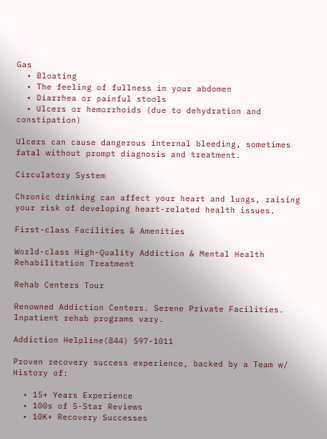Gas
  • Bloating
  • The feeling of fullness in your abdomen
  • Diarrhea or painful stools
  • Ulcers or hemorrhoids (due to dehydration and constipation)

Ulcers can cause dangerous internal bleeding, sometimes fatal without prompt diagnosis and treatment.

Circulatory System

Chronic drinking can affect your heart and lungs, raising your risk of developing heart-related health issues.

First-class Facilities & Amenities

World-class High-Quality Addiction & Mental Health Rehabilitation Treatment

Rehab Centers Tour

Renowned Addiction Centers. Serene Private Facilities. Inpatient rehab programs vary.

Addiction Helpline(844) 597-1011

Proven recovery success experience, backed by a Team w/ History of:

  • 15+ Years Experience
  • 100s of 5-Star Reviews
  • 10K+ Recovery Successes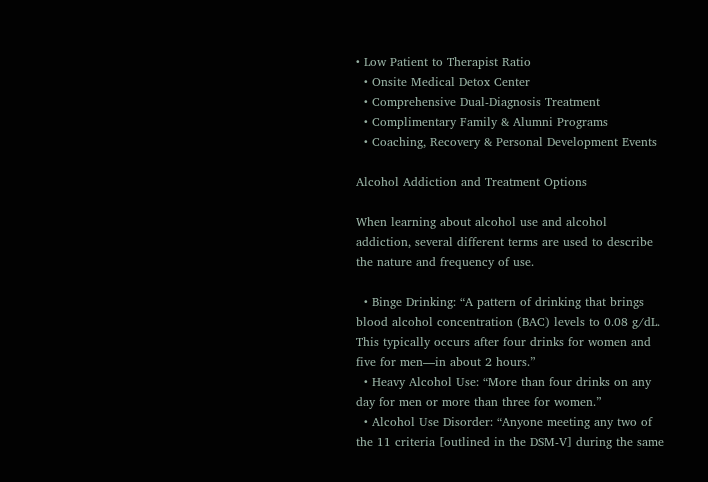• Low Patient to Therapist Ratio
  • Onsite Medical Detox Center
  • Comprehensive Dual-Diagnosis Treatment
  • Complimentary Family & Alumni Programs
  • Coaching, Recovery & Personal Development Events

Alcohol Addiction and Treatment Options

When learning about alcohol use and alcohol addiction, several different terms are used to describe the nature and frequency of use.

  • Binge Drinking: “A pattern of drinking that brings blood alcohol concentration (BAC) levels to 0.08 g/dL. This typically occurs after four drinks for women and five for men—in about 2 hours.”
  • Heavy Alcohol Use: “More than four drinks on any day for men or more than three for women.”
  • Alcohol Use Disorder: “Anyone meeting any two of the 11 criteria [outlined in the DSM-V] during the same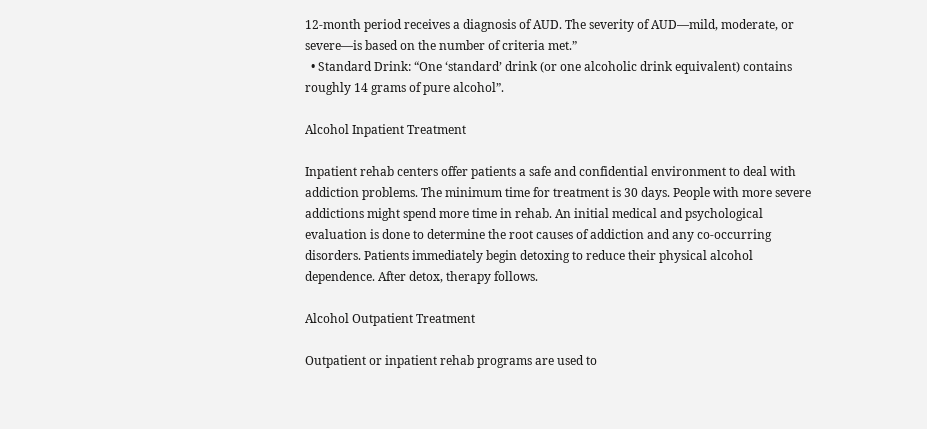12-month period receives a diagnosis of AUD. The severity of AUD—mild, moderate, or severe—is based on the number of criteria met.”
  • Standard Drink: “One ‘standard’ drink (or one alcoholic drink equivalent) contains roughly 14 grams of pure alcohol”.

Alcohol Inpatient Treatment

Inpatient rehab centers offer patients a safe and confidential environment to deal with addiction problems. The minimum time for treatment is 30 days. People with more severe addictions might spend more time in rehab. An initial medical and psychological evaluation is done to determine the root causes of addiction and any co-occurring disorders. Patients immediately begin detoxing to reduce their physical alcohol dependence. After detox, therapy follows.

Alcohol Outpatient Treatment

Outpatient or inpatient rehab programs are used to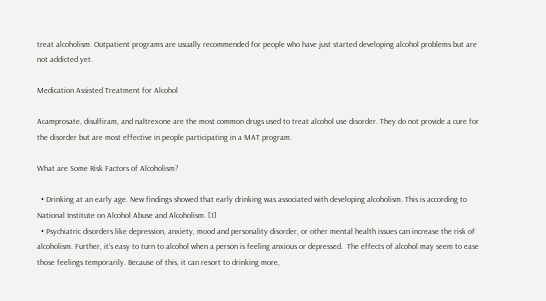treat alcoholism. Outpatient programs are usually recommended for people who have just started developing alcohol problems but are not addicted yet.

Medication Assisted Treatment for Alcohol

Acamprosate, disulfiram, and naltrexone are the most common drugs used to treat alcohol use disorder. They do not provide a cure for the disorder but are most effective in people participating in a MAT program.

What are Some Risk Factors of Alcoholism?

  • Drinking at an early age. New findings showed that early drinking was associated with developing alcoholism. This is according to National Institute on Alcohol Abuse and Alcoholism. [1]
  • Psychiatric disorders like depression, anxiety, mood and personality disorder, or other mental health issues can increase the risk of alcoholism. Further, it’s easy to turn to alcohol when a person is feeling anxious or depressed.  The effects of alcohol may seem to ease those feelings temporarily. Because of this, it can resort to drinking more,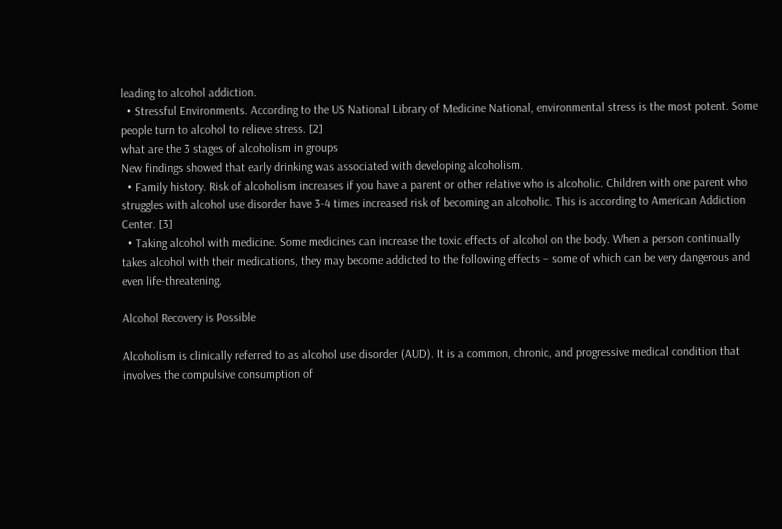leading to alcohol addiction.
  • Stressful Environments. According to the US National Library of Medicine National, environmental stress is the most potent. Some people turn to alcohol to relieve stress. [2]
what are the 3 stages of alcoholism in groups
New findings showed that early drinking was associated with developing alcoholism.
  • Family history. Risk of alcoholism increases if you have a parent or other relative who is alcoholic. Children with one parent who struggles with alcohol use disorder have 3-4 times increased risk of becoming an alcoholic. This is according to American Addiction Center. [3]
  • Taking alcohol with medicine. Some medicines can increase the toxic effects of alcohol on the body. When a person continually takes alcohol with their medications, they may become addicted to the following effects – some of which can be very dangerous and even life-threatening.

Alcohol Recovery is Possible

Alcoholism is clinically referred to as alcohol use disorder (AUD). It is a common, chronic, and progressive medical condition that involves the compulsive consumption of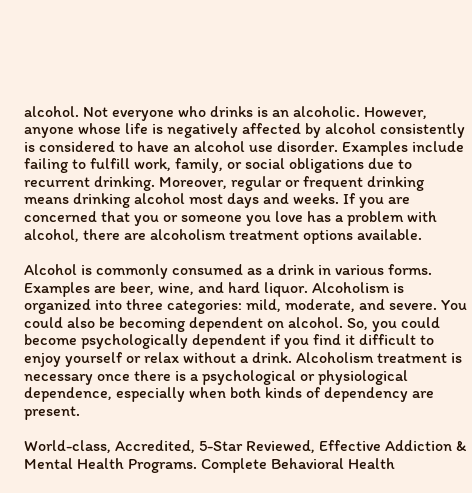alcohol. Not everyone who drinks is an alcoholic. However, anyone whose life is negatively affected by alcohol consistently is considered to have an alcohol use disorder. Examples include failing to fulfill work, family, or social obligations due to recurrent drinking. Moreover, regular or frequent drinking means drinking alcohol most days and weeks. If you are concerned that you or someone you love has a problem with alcohol, there are alcoholism treatment options available.

Alcohol is commonly consumed as a drink in various forms. Examples are beer, wine, and hard liquor. Alcoholism is organized into three categories: mild, moderate, and severe. You could also be becoming dependent on alcohol. So, you could become psychologically dependent if you find it difficult to enjoy yourself or relax without a drink. Alcoholism treatment is necessary once there is a psychological or physiological dependence, especially when both kinds of dependency are present.

World-class, Accredited, 5-Star Reviewed, Effective Addiction & Mental Health Programs. Complete Behavioral Health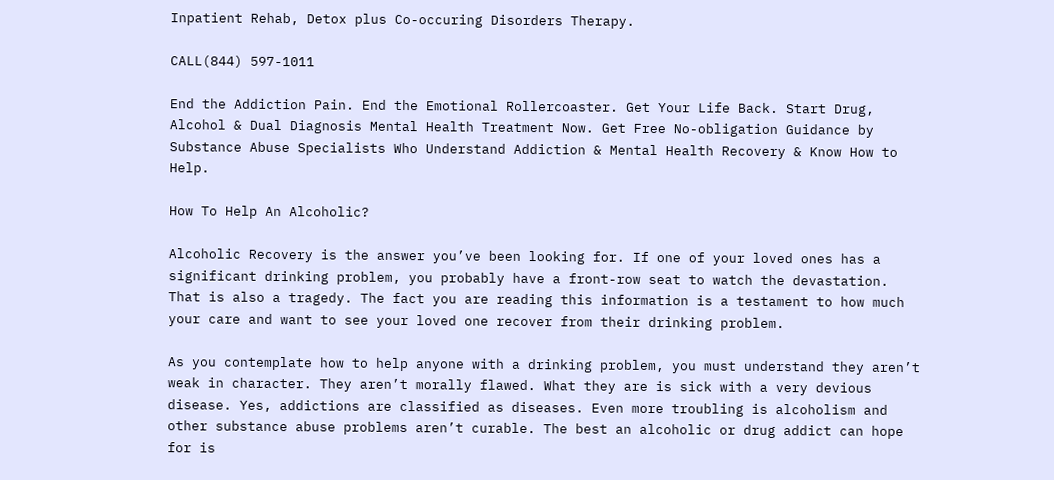Inpatient Rehab, Detox plus Co-occuring Disorders Therapy.

CALL(844) 597-1011

End the Addiction Pain. End the Emotional Rollercoaster. Get Your Life Back. Start Drug, Alcohol & Dual Diagnosis Mental Health Treatment Now. Get Free No-obligation Guidance by Substance Abuse Specialists Who Understand Addiction & Mental Health Recovery & Know How to Help.

How To Help An Alcoholic?

Alcoholic Recovery is the answer you’ve been looking for. If one of your loved ones has a significant drinking problem, you probably have a front-row seat to watch the devastation. That is also a tragedy. The fact you are reading this information is a testament to how much your care and want to see your loved one recover from their drinking problem.

As you contemplate how to help anyone with a drinking problem, you must understand they aren’t weak in character. They aren’t morally flawed. What they are is sick with a very devious disease. Yes, addictions are classified as diseases. Even more troubling is alcoholism and other substance abuse problems aren’t curable. The best an alcoholic or drug addict can hope for is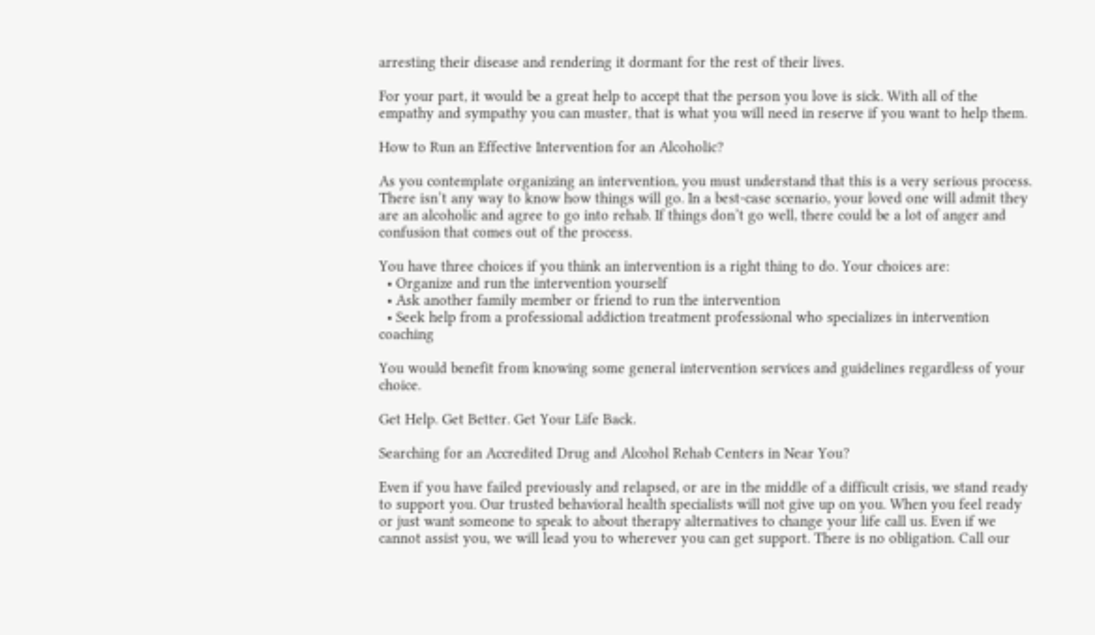arresting their disease and rendering it dormant for the rest of their lives.

For your part, it would be a great help to accept that the person you love is sick. With all of the empathy and sympathy you can muster, that is what you will need in reserve if you want to help them.

How to Run an Effective Intervention for an Alcoholic?

As you contemplate organizing an intervention, you must understand that this is a very serious process. There isn’t any way to know how things will go. In a best-case scenario, your loved one will admit they are an alcoholic and agree to go into rehab. If things don’t go well, there could be a lot of anger and confusion that comes out of the process.

You have three choices if you think an intervention is a right thing to do. Your choices are:
  • Organize and run the intervention yourself
  • Ask another family member or friend to run the intervention
  • Seek help from a professional addiction treatment professional who specializes in intervention coaching

You would benefit from knowing some general intervention services and guidelines regardless of your choice.

Get Help. Get Better. Get Your Life Back.

Searching for an Accredited Drug and Alcohol Rehab Centers in Near You?

Even if you have failed previously and relapsed, or are in the middle of a difficult crisis, we stand ready to support you. Our trusted behavioral health specialists will not give up on you. When you feel ready or just want someone to speak to about therapy alternatives to change your life call us. Even if we cannot assist you, we will lead you to wherever you can get support. There is no obligation. Call our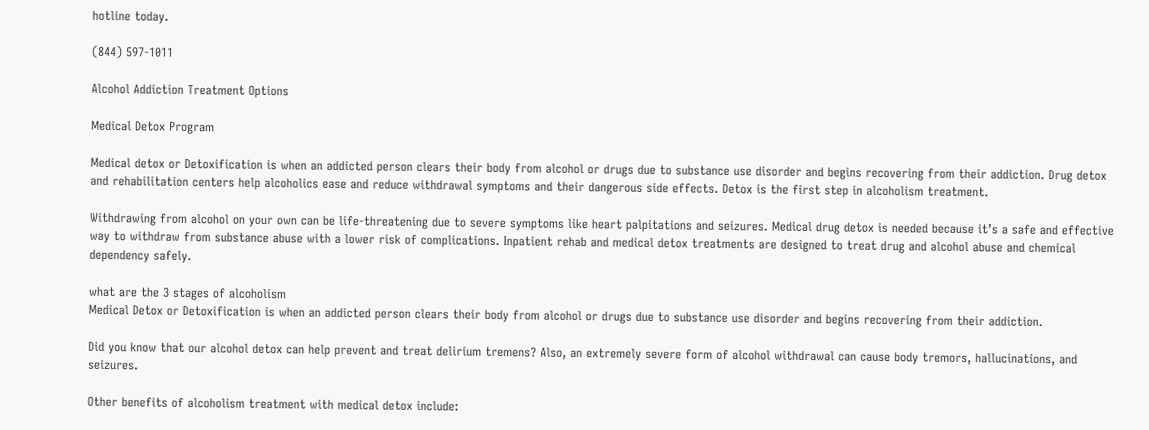hotline today.

(844) 597-1011

Alcohol Addiction Treatment Options

Medical Detox Program

Medical detox or Detoxification is when an addicted person clears their body from alcohol or drugs due to substance use disorder and begins recovering from their addiction. Drug detox and rehabilitation centers help alcoholics ease and reduce withdrawal symptoms and their dangerous side effects. Detox is the first step in alcoholism treatment.

Withdrawing from alcohol on your own can be life-threatening due to severe symptoms like heart palpitations and seizures. Medical drug detox is needed because it’s a safe and effective way to withdraw from substance abuse with a lower risk of complications. Inpatient rehab and medical detox treatments are designed to treat drug and alcohol abuse and chemical dependency safely.

what are the 3 stages of alcoholism
Medical Detox or Detoxification is when an addicted person clears their body from alcohol or drugs due to substance use disorder and begins recovering from their addiction.

Did you know that our alcohol detox can help prevent and treat delirium tremens? Also, an extremely severe form of alcohol withdrawal can cause body tremors, hallucinations, and seizures.

Other benefits of alcoholism treatment with medical detox include: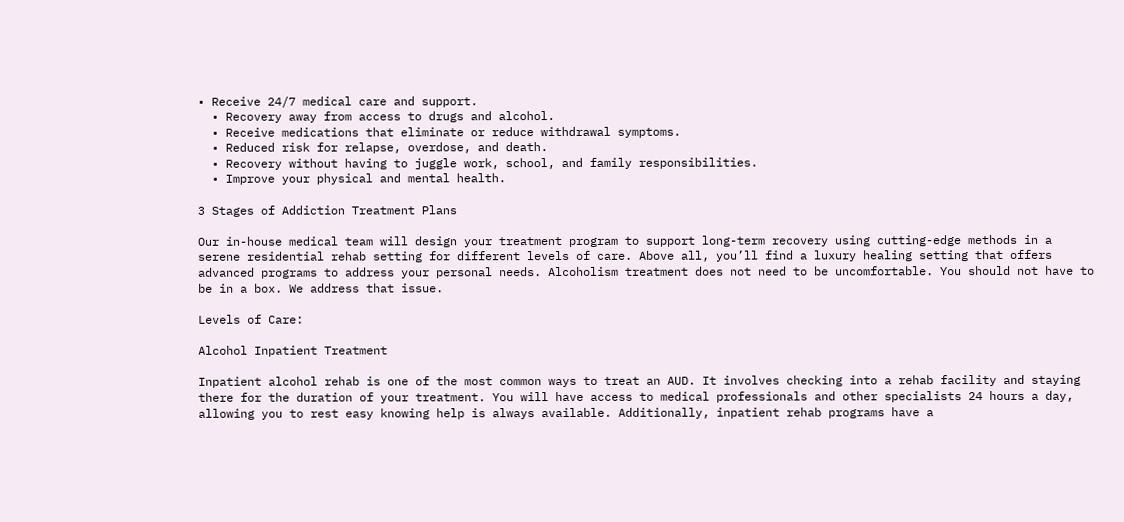• Receive 24/7 medical care and support.
  • Recovery away from access to drugs and alcohol.
  • Receive medications that eliminate or reduce withdrawal symptoms.
  • Reduced risk for relapse, overdose, and death.
  • Recovery without having to juggle work, school, and family responsibilities.
  • Improve your physical and mental health.

3 Stages of Addiction Treatment Plans

Our in-house medical team will design your treatment program to support long-term recovery using cutting-edge methods in a serene residential rehab setting for different levels of care. Above all, you’ll find a luxury healing setting that offers advanced programs to address your personal needs. Alcoholism treatment does not need to be uncomfortable. You should not have to be in a box. We address that issue.

Levels of Care:

Alcohol Inpatient Treatment

Inpatient alcohol rehab is one of the most common ways to treat an AUD. It involves checking into a rehab facility and staying there for the duration of your treatment. You will have access to medical professionals and other specialists 24 hours a day, allowing you to rest easy knowing help is always available. Additionally, inpatient rehab programs have a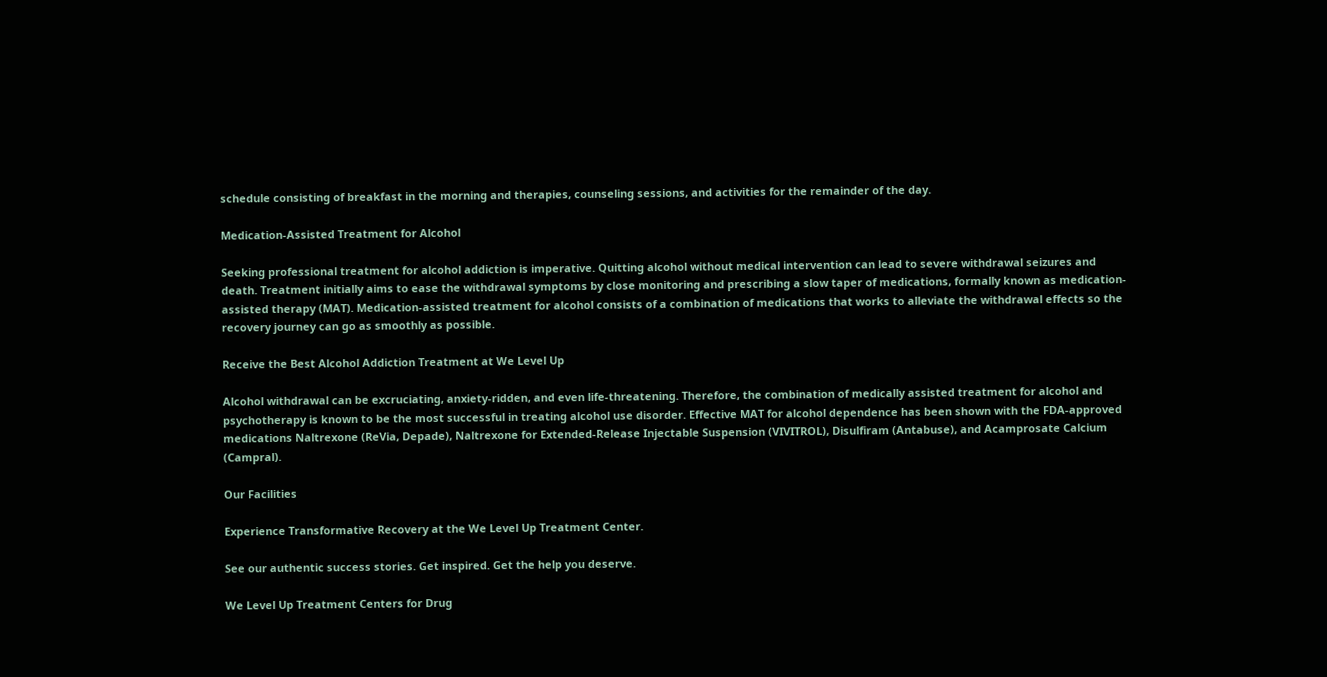schedule consisting of breakfast in the morning and therapies, counseling sessions, and activities for the remainder of the day.

Medication-Assisted Treatment for Alcohol

Seeking professional treatment for alcohol addiction is imperative. Quitting alcohol without medical intervention can lead to severe withdrawal seizures and death. Treatment initially aims to ease the withdrawal symptoms by close monitoring and prescribing a slow taper of medications, formally known as medication-assisted therapy (MAT). Medication-assisted treatment for alcohol consists of a combination of medications that works to alleviate the withdrawal effects so the recovery journey can go as smoothly as possible.

Receive the Best Alcohol Addiction Treatment at We Level Up

Alcohol withdrawal can be excruciating, anxiety-ridden, and even life-threatening. Therefore, the combination of medically assisted treatment for alcohol and psychotherapy is known to be the most successful in treating alcohol use disorder. Effective MAT for alcohol dependence has been shown with the FDA-approved medications Naltrexone (ReVia, Depade), Naltrexone for Extended-Release Injectable Suspension (VIVITROL), Disulfiram (Antabuse), and Acamprosate Calcium (Campral).

Our Facilities

Experience Transformative Recovery at the We Level Up Treatment Center.

See our authentic success stories. Get inspired. Get the help you deserve.

We Level Up Treatment Centers for Drug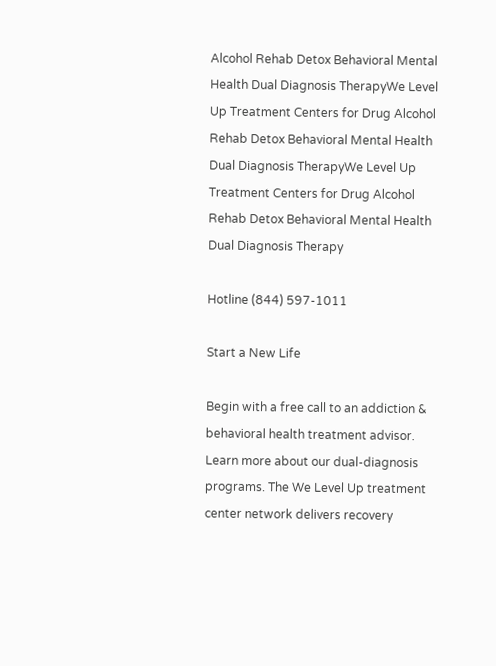Alcohol Rehab Detox Behavioral Mental Health Dual Diagnosis TherapyWe Level Up Treatment Centers for Drug Alcohol Rehab Detox Behavioral Mental Health Dual Diagnosis TherapyWe Level Up Treatment Centers for Drug Alcohol Rehab Detox Behavioral Mental Health Dual Diagnosis Therapy

Hotline (844) 597-1011

Start a New Life

Begin with a free call to an addiction & behavioral health treatment advisor. Learn more about our dual-diagnosis programs. The We Level Up treatment center network delivers recovery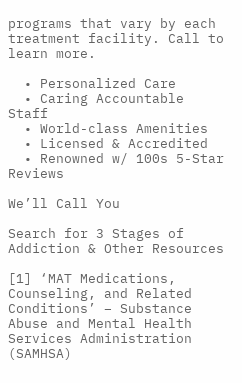programs that vary by each treatment facility. Call to learn more.

  • Personalized Care
  • Caring Accountable Staff
  • World-class Amenities
  • Licensed & Accredited
  • Renowned w/ 100s 5-Star Reviews

We’ll Call You

Search for 3 Stages of Addiction & Other Resources

[1] ‘MAT Medications, Counseling, and Related Conditions’ – Substance Abuse and Mental Health Services Administration (SAMHSA)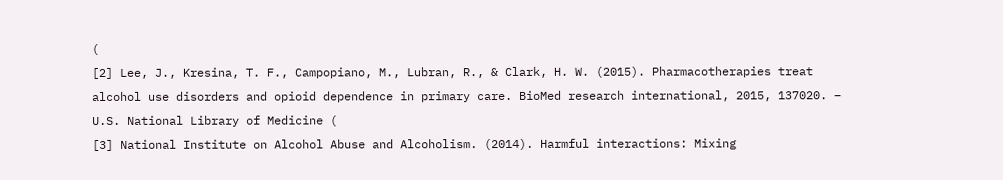(
[2] Lee, J., Kresina, T. F., Campopiano, M., Lubran, R., & Clark, H. W. (2015). Pharmacotherapies treat alcohol use disorders and opioid dependence in primary care. BioMed research international, 2015, 137020. – U.S. National Library of Medicine (
[3] National Institute on Alcohol Abuse and Alcoholism. (2014). Harmful interactions: Mixing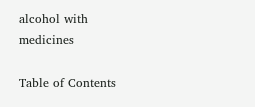alcohol with medicines

Table of Contents